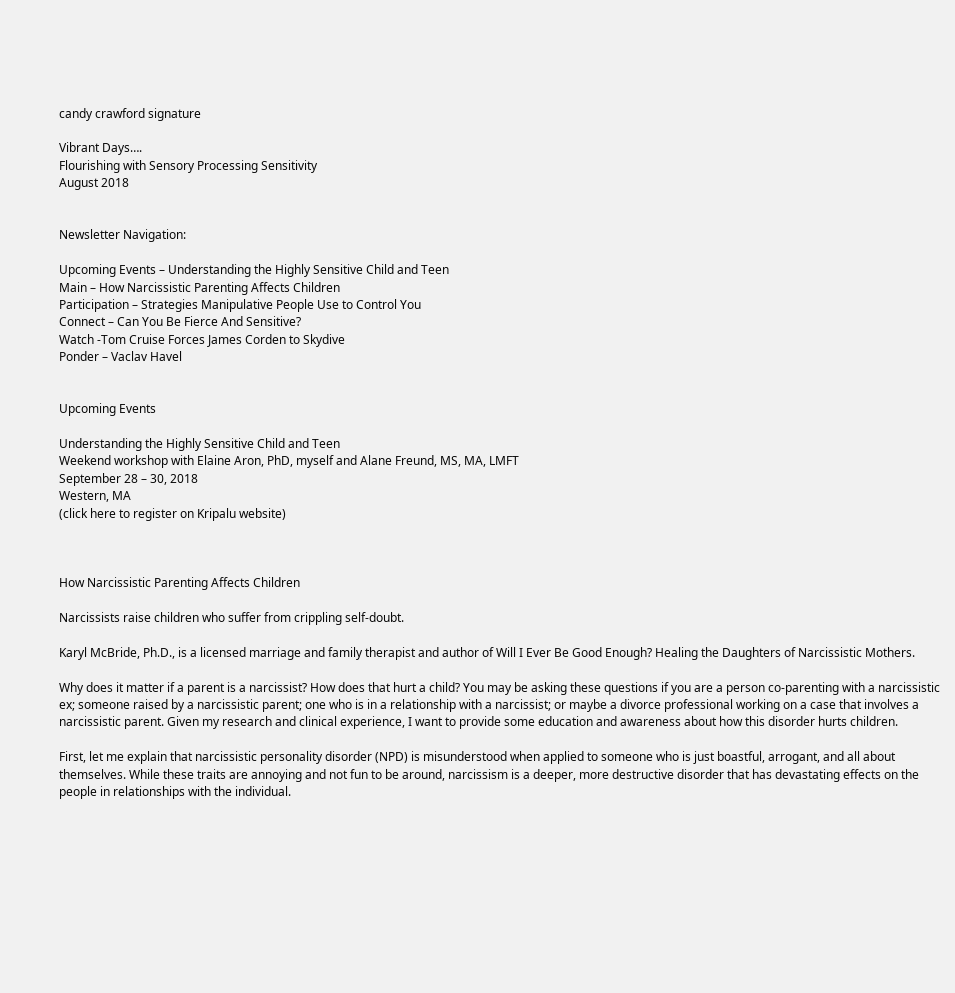candy crawford signature

Vibrant Days….
Flourishing with Sensory Processing Sensitivity
August 2018


Newsletter Navigation:

Upcoming Events – Understanding the Highly Sensitive Child and Teen
Main – How Narcissistic Parenting Affects Children
Participation – Strategies Manipulative People Use to Control You
Connect – Can You Be Fierce And Sensitive?
Watch -Tom Cruise Forces James Corden to Skydive
Ponder – Vaclav Havel


Upcoming Events

Understanding the Highly Sensitive Child and Teen
Weekend workshop with Elaine Aron, PhD, myself and Alane Freund, MS, MA, LMFT
September 28 – 30, 2018
Western, MA
(click here to register on Kripalu website)



How Narcissistic Parenting Affects Children

Narcissists raise children who suffer from crippling self-doubt.

Karyl McBride, Ph.D., is a licensed marriage and family therapist and author of Will I Ever Be Good Enough? Healing the Daughters of Narcissistic Mothers.

Why does it matter if a parent is a narcissist? How does that hurt a child? You may be asking these questions if you are a person co-parenting with a narcissistic ex; someone raised by a narcissistic parent; one who is in a relationship with a narcissist; or maybe a divorce professional working on a case that involves a narcissistic parent. Given my research and clinical experience, I want to provide some education and awareness about how this disorder hurts children.

First, let me explain that narcissistic personality disorder (NPD) is misunderstood when applied to someone who is just boastful, arrogant, and all about themselves. While these traits are annoying and not fun to be around, narcissism is a deeper, more destructive disorder that has devastating effects on the people in relationships with the individual.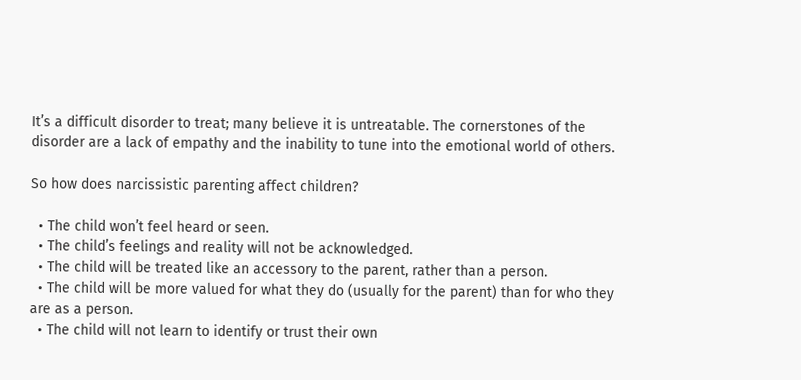It’s a difficult disorder to treat; many believe it is untreatable. The cornerstones of the disorder are a lack of empathy and the inability to tune into the emotional world of others.

So how does narcissistic parenting affect children?

  • The child won’t feel heard or seen.
  • The child’s feelings and reality will not be acknowledged.
  • The child will be treated like an accessory to the parent, rather than a person.
  • The child will be more valued for what they do (usually for the parent) than for who they are as a person.
  • The child will not learn to identify or trust their own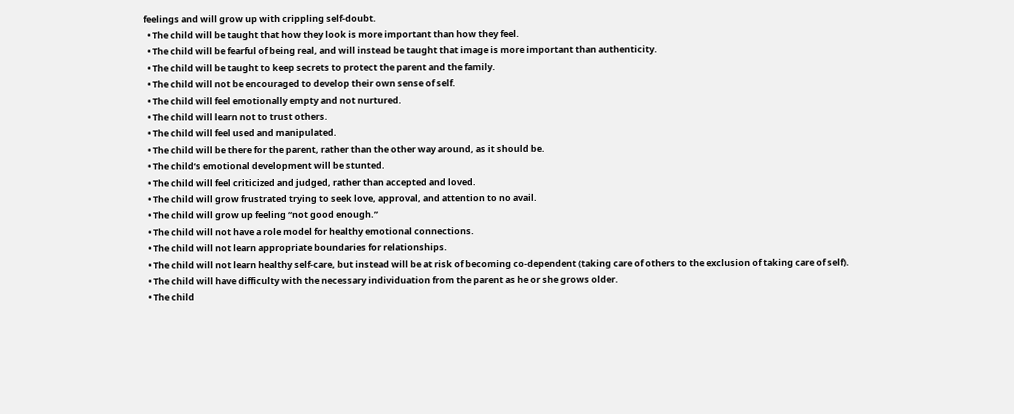feelings and will grow up with crippling self-doubt.
  • The child will be taught that how they look is more important than how they feel.
  • The child will be fearful of being real, and will instead be taught that image is more important than authenticity.
  • The child will be taught to keep secrets to protect the parent and the family.
  • The child will not be encouraged to develop their own sense of self.
  • The child will feel emotionally empty and not nurtured.
  • The child will learn not to trust others.
  • The child will feel used and manipulated.
  • The child will be there for the parent, rather than the other way around, as it should be.
  • The child’s emotional development will be stunted.
  • The child will feel criticized and judged, rather than accepted and loved.
  • The child will grow frustrated trying to seek love, approval, and attention to no avail.
  • The child will grow up feeling “not good enough.”
  • The child will not have a role model for healthy emotional connections.
  • The child will not learn appropriate boundaries for relationships.
  • The child will not learn healthy self-care, but instead will be at risk of becoming co-dependent (taking care of others to the exclusion of taking care of self).
  • The child will have difficulty with the necessary individuation from the parent as he or she grows older.
  • The child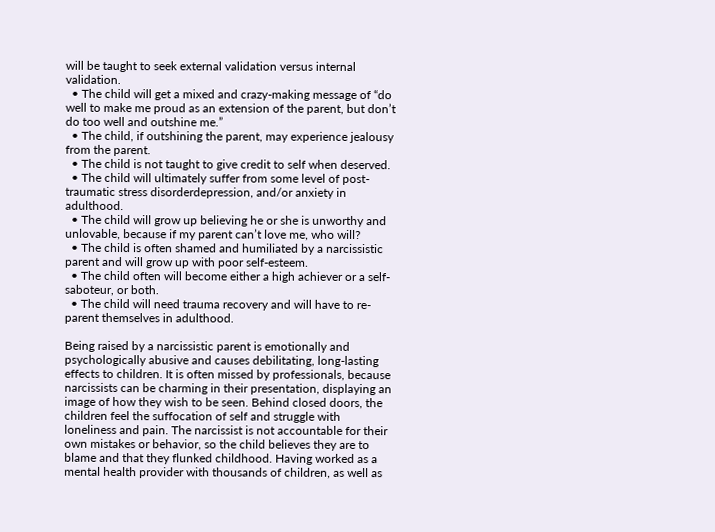will be taught to seek external validation versus internal validation.
  • The child will get a mixed and crazy-making message of “do well to make me proud as an extension of the parent, but don’t do too well and outshine me.”
  • The child, if outshining the parent, may experience jealousy from the parent.
  • The child is not taught to give credit to self when deserved.
  • The child will ultimately suffer from some level of post-traumatic stress disorderdepression, and/or anxiety in adulthood.
  • The child will grow up believing he or she is unworthy and unlovable, because if my parent can’t love me, who will?
  • The child is often shamed and humiliated by a narcissistic parent and will grow up with poor self-esteem.
  • The child often will become either a high achiever or a self-saboteur, or both.
  • The child will need trauma recovery and will have to re-parent themselves in adulthood.

Being raised by a narcissistic parent is emotionally and psychologically abusive and causes debilitating, long-lasting effects to children. It is often missed by professionals, because narcissists can be charming in their presentation, displaying an image of how they wish to be seen. Behind closed doors, the children feel the suffocation of self and struggle with loneliness and pain. The narcissist is not accountable for their own mistakes or behavior, so the child believes they are to blame and that they flunked childhood. Having worked as a mental health provider with thousands of children, as well as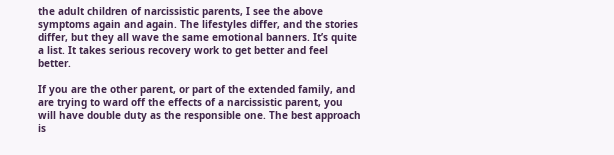the adult children of narcissistic parents, I see the above symptoms again and again. The lifestyles differ, and the stories differ, but they all wave the same emotional banners. It’s quite a list. It takes serious recovery work to get better and feel better.

If you are the other parent, or part of the extended family, and are trying to ward off the effects of a narcissistic parent, you will have double duty as the responsible one. The best approach is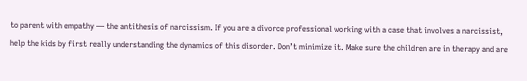to parent with empathy — the antithesis of narcissism. If you are a divorce professional working with a case that involves a narcissist, help the kids by first really understanding the dynamics of this disorder. Don’t minimize it. Make sure the children are in therapy and are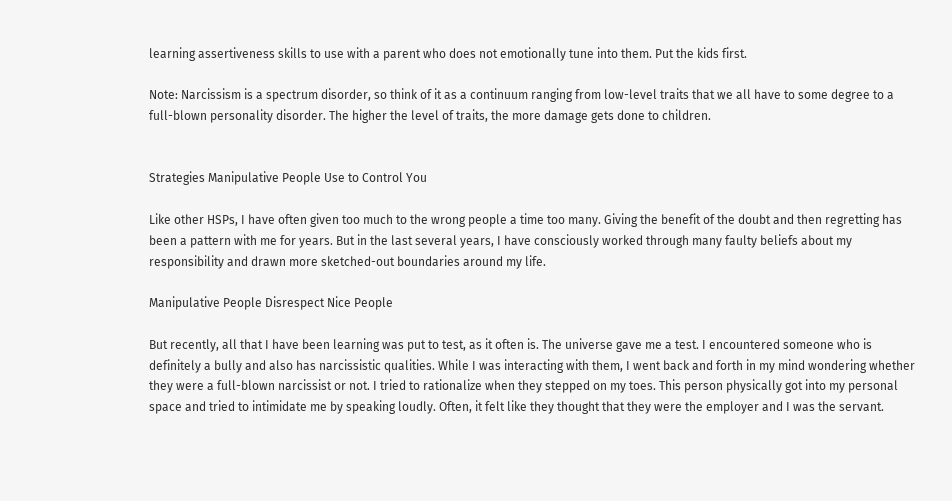learning assertiveness skills to use with a parent who does not emotionally tune into them. Put the kids first.

Note: Narcissism is a spectrum disorder, so think of it as a continuum ranging from low-level traits that we all have to some degree to a full-blown personality disorder. The higher the level of traits, the more damage gets done to children.


Strategies Manipulative People Use to Control You

Like other HSPs, I have often given too much to the wrong people a time too many. Giving the benefit of the doubt and then regretting has been a pattern with me for years. But in the last several years, I have consciously worked through many faulty beliefs about my responsibility and drawn more sketched-out boundaries around my life.

Manipulative People Disrespect Nice People

But recently, all that I have been learning was put to test, as it often is. The universe gave me a test. I encountered someone who is definitely a bully and also has narcissistic qualities. While I was interacting with them, I went back and forth in my mind wondering whether they were a full-blown narcissist or not. I tried to rationalize when they stepped on my toes. This person physically got into my personal space and tried to intimidate me by speaking loudly. Often, it felt like they thought that they were the employer and I was the servant.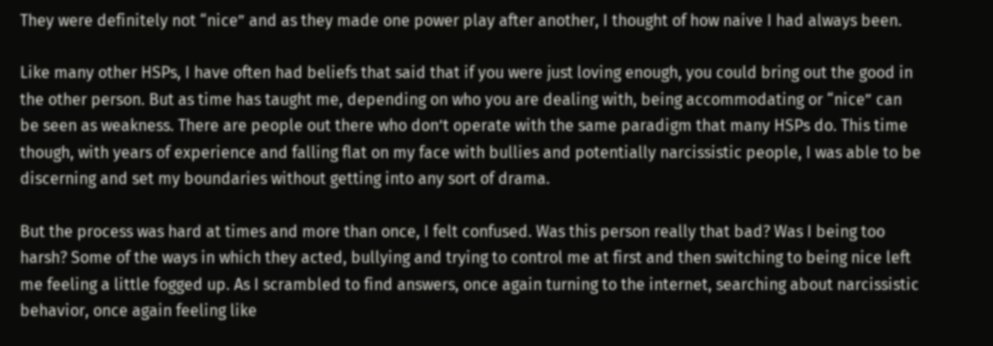They were definitely not “nice” and as they made one power play after another, I thought of how naive I had always been.

Like many other HSPs, I have often had beliefs that said that if you were just loving enough, you could bring out the good in the other person. But as time has taught me, depending on who you are dealing with, being accommodating or “nice” can be seen as weakness. There are people out there who don’t operate with the same paradigm that many HSPs do. This time though, with years of experience and falling flat on my face with bullies and potentially narcissistic people, I was able to be discerning and set my boundaries without getting into any sort of drama.

But the process was hard at times and more than once, I felt confused. Was this person really that bad? Was I being too harsh? Some of the ways in which they acted, bullying and trying to control me at first and then switching to being nice left me feeling a little fogged up. As I scrambled to find answers, once again turning to the internet, searching about narcissistic behavior, once again feeling like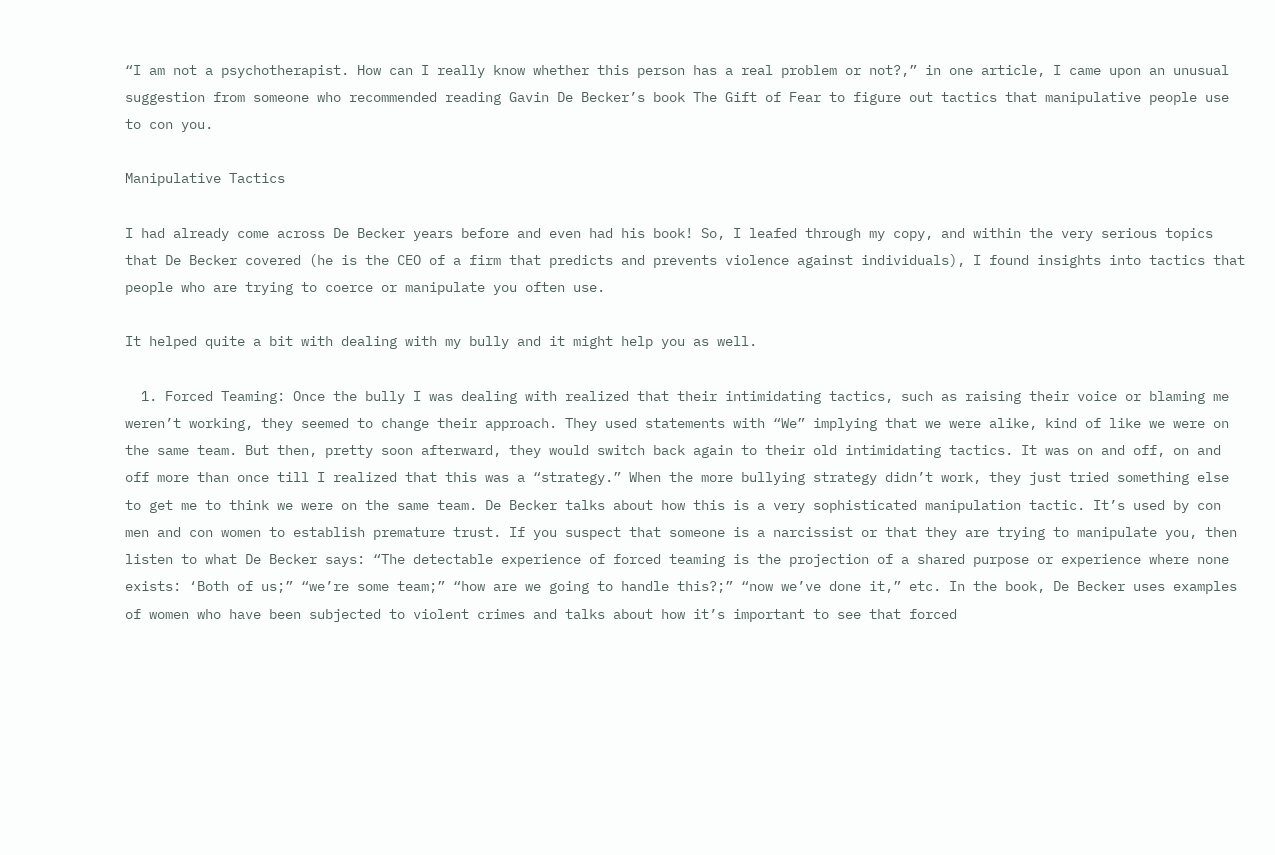“I am not a psychotherapist. How can I really know whether this person has a real problem or not?,” in one article, I came upon an unusual suggestion from someone who recommended reading Gavin De Becker’s book The Gift of Fear to figure out tactics that manipulative people use to con you.

Manipulative Tactics

I had already come across De Becker years before and even had his book! So, I leafed through my copy, and within the very serious topics that De Becker covered (he is the CEO of a firm that predicts and prevents violence against individuals), I found insights into tactics that people who are trying to coerce or manipulate you often use.

It helped quite a bit with dealing with my bully and it might help you as well.

  1. Forced Teaming: Once the bully I was dealing with realized that their intimidating tactics, such as raising their voice or blaming me weren’t working, they seemed to change their approach. They used statements with “We” implying that we were alike, kind of like we were on the same team. But then, pretty soon afterward, they would switch back again to their old intimidating tactics. It was on and off, on and off more than once till I realized that this was a “strategy.” When the more bullying strategy didn’t work, they just tried something else to get me to think we were on the same team. De Becker talks about how this is a very sophisticated manipulation tactic. It’s used by con men and con women to establish premature trust. If you suspect that someone is a narcissist or that they are trying to manipulate you, then listen to what De Becker says: “The detectable experience of forced teaming is the projection of a shared purpose or experience where none exists: ‘Both of us;” “we’re some team;” “how are we going to handle this?;” “now we’ve done it,” etc. In the book, De Becker uses examples of women who have been subjected to violent crimes and talks about how it’s important to see that forced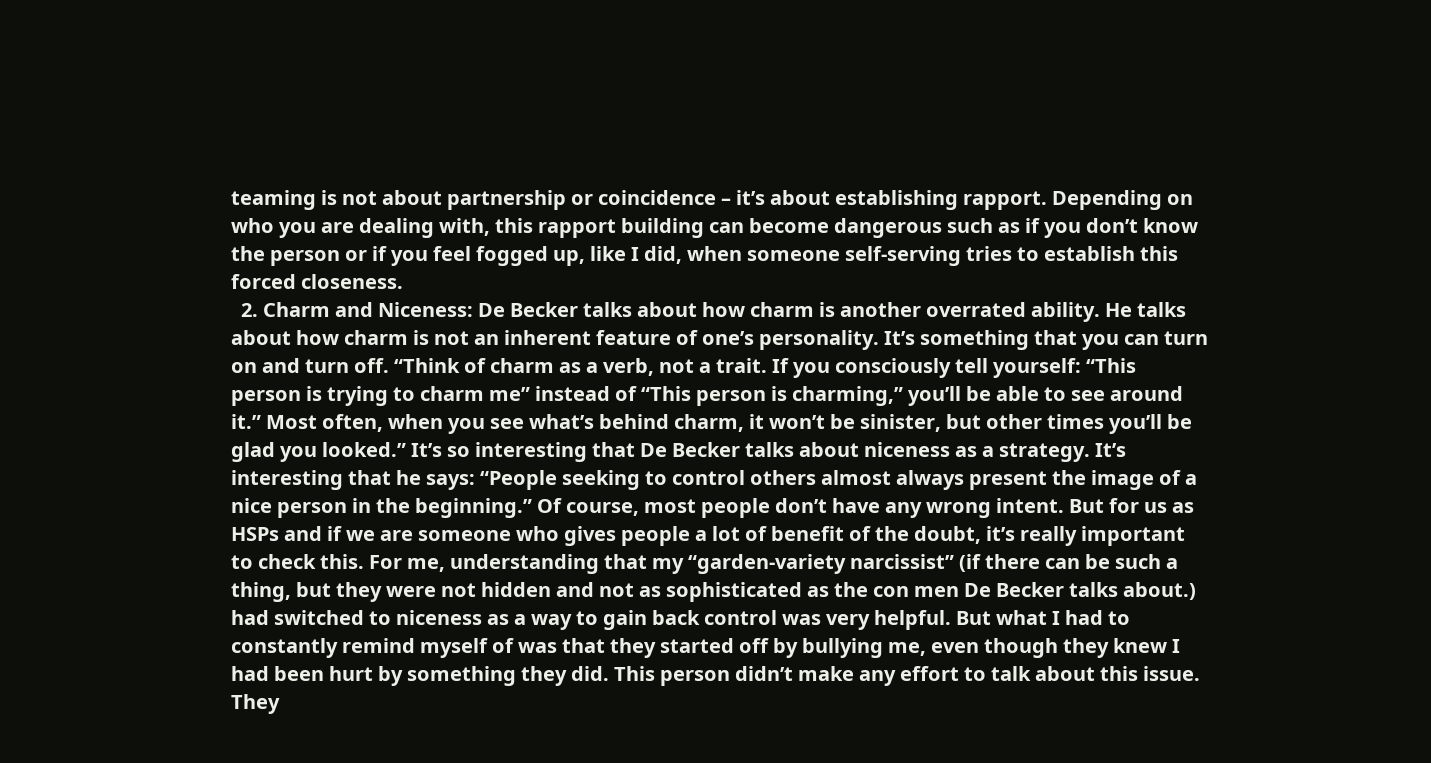teaming is not about partnership or coincidence – it’s about establishing rapport. Depending on who you are dealing with, this rapport building can become dangerous such as if you don’t know the person or if you feel fogged up, like I did, when someone self-serving tries to establish this forced closeness.
  2. Charm and Niceness: De Becker talks about how charm is another overrated ability. He talks about how charm is not an inherent feature of one’s personality. It’s something that you can turn on and turn off. “Think of charm as a verb, not a trait. If you consciously tell yourself: “This person is trying to charm me” instead of “This person is charming,” you’ll be able to see around it.” Most often, when you see what’s behind charm, it won’t be sinister, but other times you’ll be glad you looked.” It’s so interesting that De Becker talks about niceness as a strategy. It’s interesting that he says: “People seeking to control others almost always present the image of a nice person in the beginning.” Of course, most people don’t have any wrong intent. But for us as HSPs and if we are someone who gives people a lot of benefit of the doubt, it’s really important to check this. For me, understanding that my “garden-variety narcissist” (if there can be such a thing, but they were not hidden and not as sophisticated as the con men De Becker talks about.) had switched to niceness as a way to gain back control was very helpful. But what I had to constantly remind myself of was that they started off by bullying me, even though they knew I had been hurt by something they did. This person didn’t make any effort to talk about this issue. They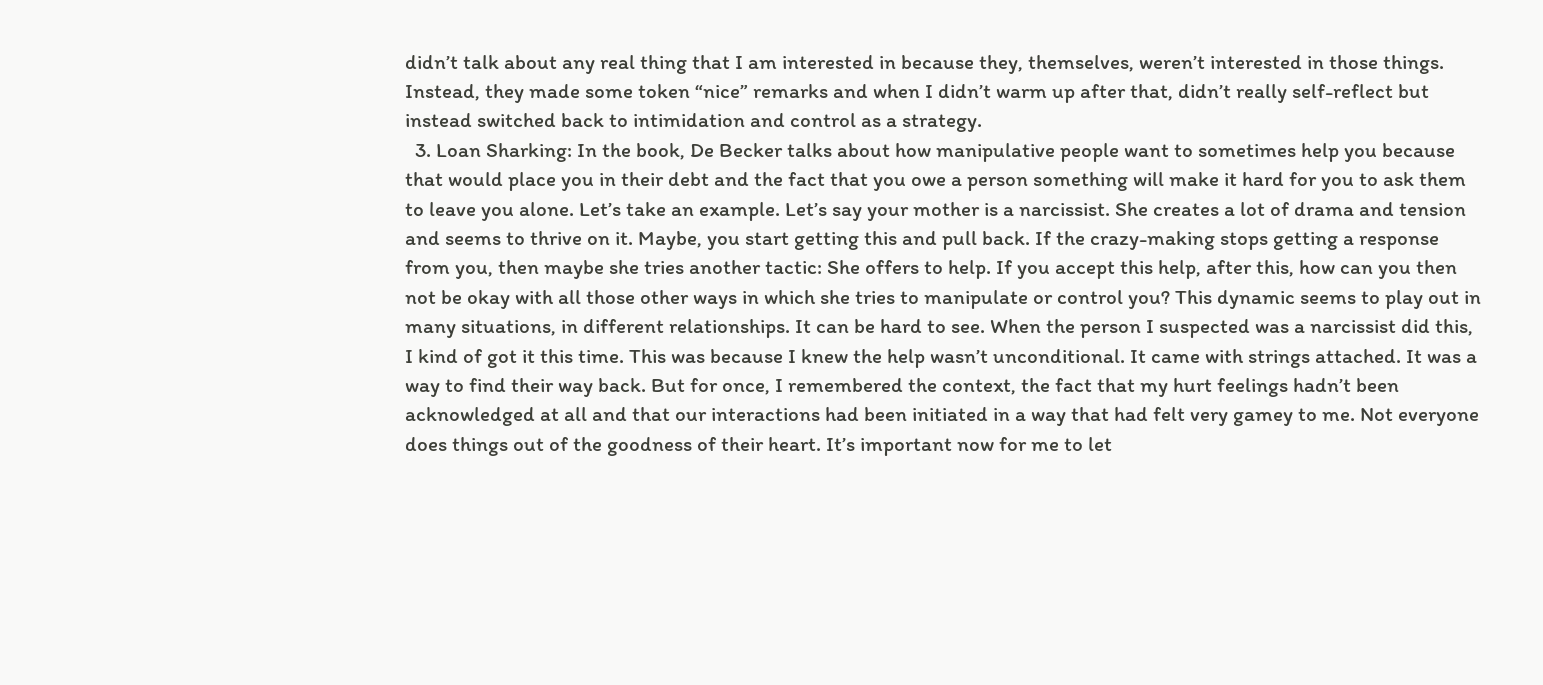didn’t talk about any real thing that I am interested in because they, themselves, weren’t interested in those things. Instead, they made some token “nice” remarks and when I didn’t warm up after that, didn’t really self-reflect but instead switched back to intimidation and control as a strategy.
  3. Loan Sharking: In the book, De Becker talks about how manipulative people want to sometimes help you because that would place you in their debt and the fact that you owe a person something will make it hard for you to ask them to leave you alone. Let’s take an example. Let’s say your mother is a narcissist. She creates a lot of drama and tension and seems to thrive on it. Maybe, you start getting this and pull back. If the crazy-making stops getting a response from you, then maybe she tries another tactic: She offers to help. If you accept this help, after this, how can you then not be okay with all those other ways in which she tries to manipulate or control you? This dynamic seems to play out in many situations, in different relationships. It can be hard to see. When the person I suspected was a narcissist did this, I kind of got it this time. This was because I knew the help wasn’t unconditional. It came with strings attached. It was a way to find their way back. But for once, I remembered the context, the fact that my hurt feelings hadn’t been acknowledged at all and that our interactions had been initiated in a way that had felt very gamey to me. Not everyone does things out of the goodness of their heart. It’s important now for me to let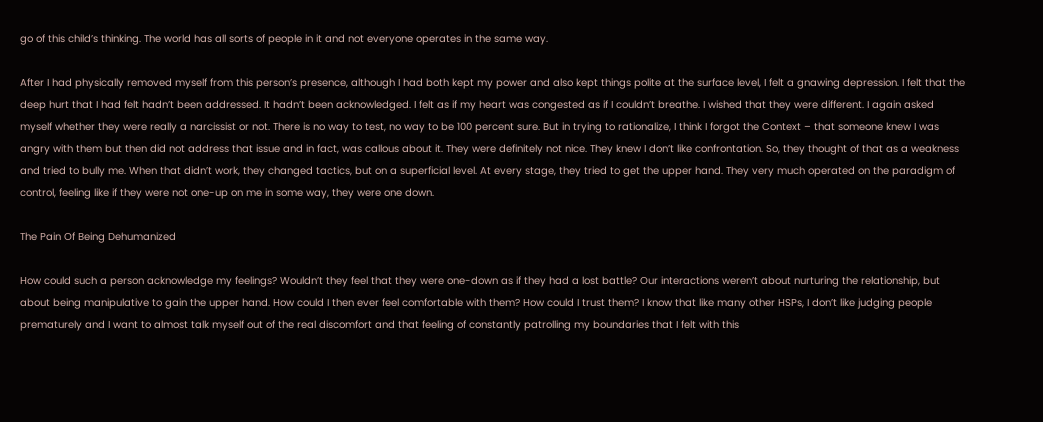go of this child’s thinking. The world has all sorts of people in it and not everyone operates in the same way.

After I had physically removed myself from this person’s presence, although I had both kept my power and also kept things polite at the surface level, I felt a gnawing depression. I felt that the deep hurt that I had felt hadn’t been addressed. It hadn’t been acknowledged. I felt as if my heart was congested as if I couldn’t breathe. I wished that they were different. I again asked myself whether they were really a narcissist or not. There is no way to test, no way to be 100 percent sure. But in trying to rationalize, I think I forgot the Context – that someone knew I was angry with them but then did not address that issue and in fact, was callous about it. They were definitely not nice. They knew I don’t like confrontation. So, they thought of that as a weakness and tried to bully me. When that didn’t work, they changed tactics, but on a superficial level. At every stage, they tried to get the upper hand. They very much operated on the paradigm of control, feeling like if they were not one-up on me in some way, they were one down.

The Pain Of Being Dehumanized

How could such a person acknowledge my feelings? Wouldn’t they feel that they were one-down as if they had a lost battle? Our interactions weren’t about nurturing the relationship, but about being manipulative to gain the upper hand. How could I then ever feel comfortable with them? How could I trust them? I know that like many other HSPs, I don’t like judging people prematurely and I want to almost talk myself out of the real discomfort and that feeling of constantly patrolling my boundaries that I felt with this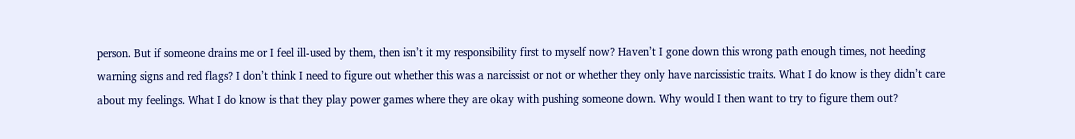person. But if someone drains me or I feel ill-used by them, then isn’t it my responsibility first to myself now? Haven’t I gone down this wrong path enough times, not heeding warning signs and red flags? I don’t think I need to figure out whether this was a narcissist or not or whether they only have narcissistic traits. What I do know is they didn’t care about my feelings. What I do know is that they play power games where they are okay with pushing someone down. Why would I then want to try to figure them out?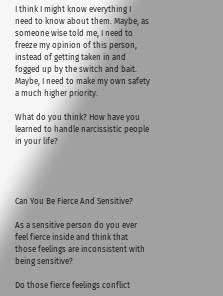I think I might know everything I need to know about them. Maybe, as someone wise told me, I need to freeze my opinion of this person, instead of getting taken in and fogged up by the switch and bait. Maybe, I need to make my own safety a much higher priority.

What do you think? How have you learned to handle narcissistic people in your life?




Can You Be Fierce And Sensitive?

As a sensitive person do you ever feel fierce inside and think that those feelings are inconsistent with being sensitive?

Do those fierce feelings conflict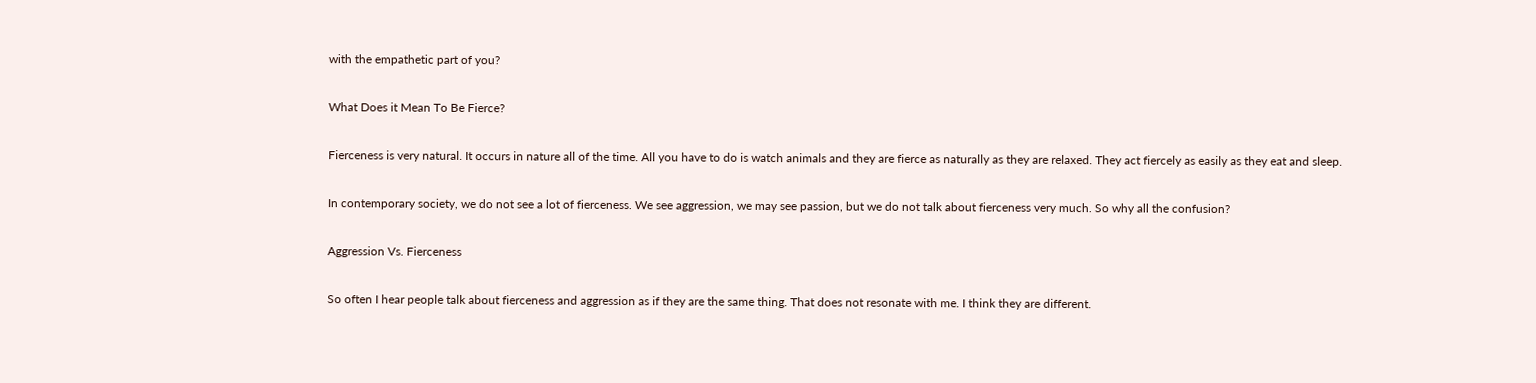with the empathetic part of you?

What Does it Mean To Be Fierce?

Fierceness is very natural. It occurs in nature all of the time. All you have to do is watch animals and they are fierce as naturally as they are relaxed. They act fiercely as easily as they eat and sleep.

In contemporary society, we do not see a lot of fierceness. We see aggression, we may see passion, but we do not talk about fierceness very much. So why all the confusion?

Aggression Vs. Fierceness

So often I hear people talk about fierceness and aggression as if they are the same thing. That does not resonate with me. I think they are different.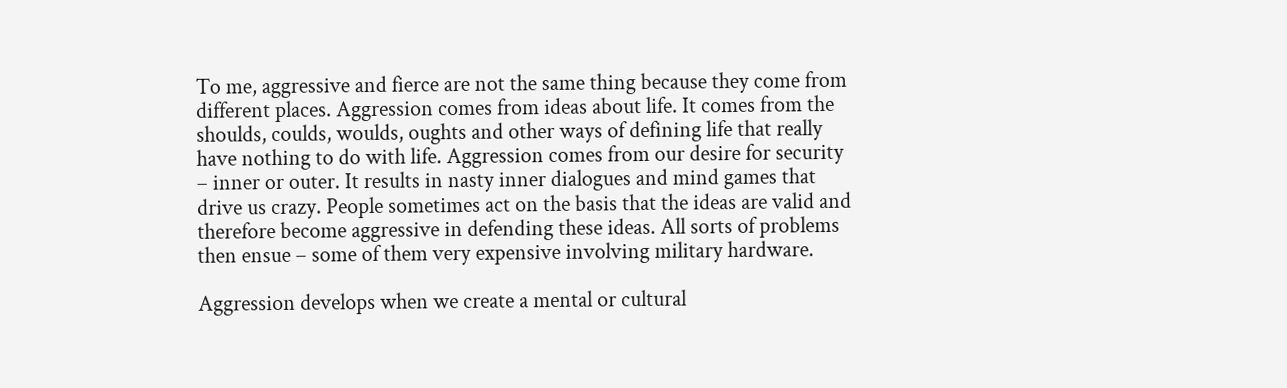To me, aggressive and fierce are not the same thing because they come from different places. Aggression comes from ideas about life. It comes from the shoulds, coulds, woulds, oughts and other ways of defining life that really have nothing to do with life. Aggression comes from our desire for security – inner or outer. It results in nasty inner dialogues and mind games that drive us crazy. People sometimes act on the basis that the ideas are valid and therefore become aggressive in defending these ideas. All sorts of problems then ensue – some of them very expensive involving military hardware.

Aggression develops when we create a mental or cultural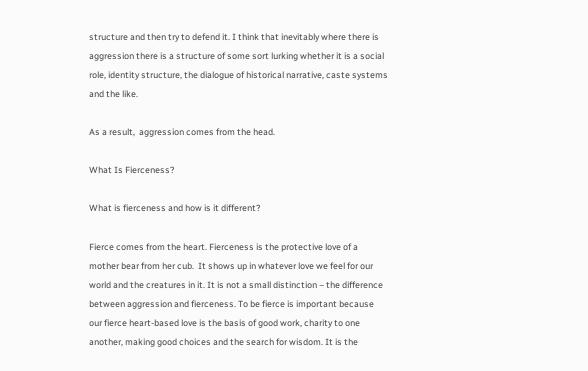structure and then try to defend it. I think that inevitably where there is aggression there is a structure of some sort lurking whether it is a social role, identity structure, the dialogue of historical narrative, caste systems and the like.

As a result,  aggression comes from the head.

What Is Fierceness?

What is fierceness and how is it different?

Fierce comes from the heart. Fierceness is the protective love of a mother bear from her cub.  It shows up in whatever love we feel for our world and the creatures in it. It is not a small distinction – the difference between aggression and fierceness. To be fierce is important because our fierce heart-based love is the basis of good work, charity to one another, making good choices and the search for wisdom. It is the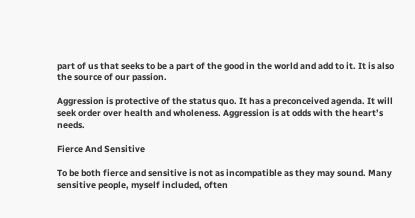part of us that seeks to be a part of the good in the world and add to it. It is also the source of our passion.

Aggression is protective of the status quo. It has a preconceived agenda. It will seek order over health and wholeness. Aggression is at odds with the heart’s needs.

Fierce And Sensitive

To be both fierce and sensitive is not as incompatible as they may sound. Many sensitive people, myself included, often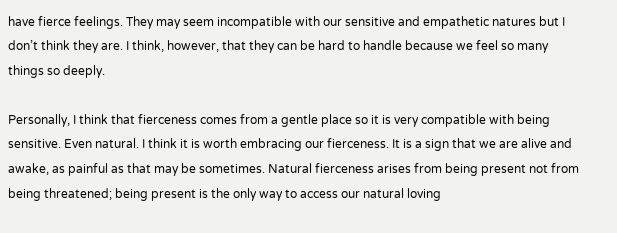have fierce feelings. They may seem incompatible with our sensitive and empathetic natures but I don’t think they are. I think, however, that they can be hard to handle because we feel so many things so deeply.

Personally, I think that fierceness comes from a gentle place so it is very compatible with being sensitive. Even natural. I think it is worth embracing our fierceness. It is a sign that we are alive and awake, as painful as that may be sometimes. Natural fierceness arises from being present not from being threatened; being present is the only way to access our natural loving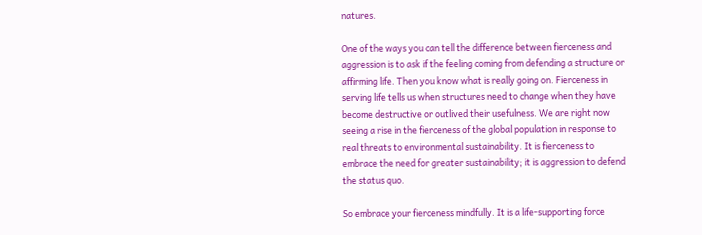natures.

One of the ways you can tell the difference between fierceness and aggression is to ask if the feeling coming from defending a structure or affirming life. Then you know what is really going on. Fierceness in serving life tells us when structures need to change when they have become destructive or outlived their usefulness. We are right now seeing a rise in the fierceness of the global population in response to real threats to environmental sustainability. It is fierceness to embrace the need for greater sustainability; it is aggression to defend the status quo.

So embrace your fierceness mindfully. It is a life-supporting force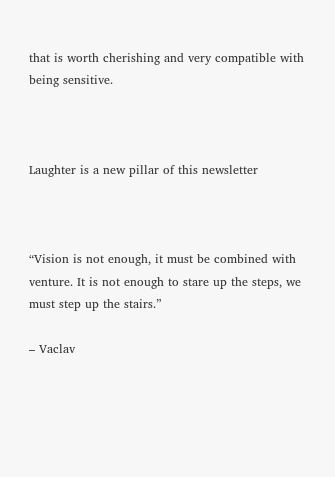that is worth cherishing and very compatible with being sensitive.



Laughter is a new pillar of this newsletter



“Vision is not enough, it must be combined with venture. It is not enough to stare up the steps, we must step up the stairs.”

– Vaclav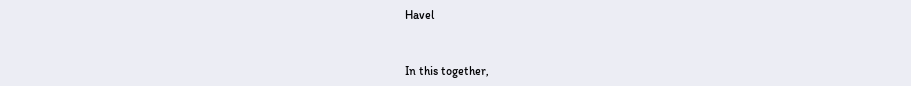Havel



In this together,